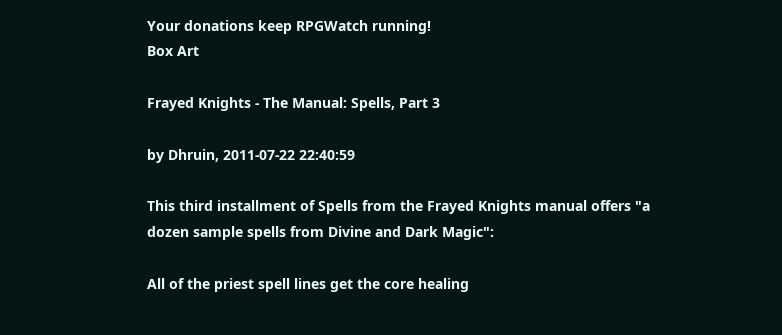Your donations keep RPGWatch running!
Box Art

Frayed Knights - The Manual: Spells, Part 3

by Dhruin, 2011-07-22 22:40:59

This third installment of Spells from the Frayed Knights manual offers "a dozen sample spells from Divine and Dark Magic":

All of the priest spell lines get the core healing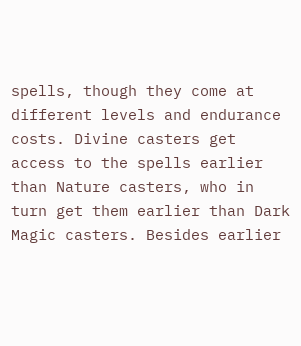spells, though they come at different levels and endurance costs. Divine casters get access to the spells earlier than Nature casters, who in turn get them earlier than Dark Magic casters. Besides earlier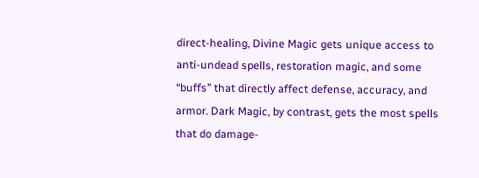direct-healing, Divine Magic gets unique access to anti-undead spells, restoration magic, and some “buffs” that directly affect defense, accuracy, and armor. Dark Magic, by contrast, gets the most spells that do damage-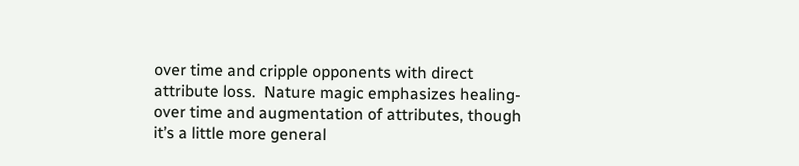over time and cripple opponents with direct attribute loss.  Nature magic emphasizes healing-over time and augmentation of attributes, though it’s a little more general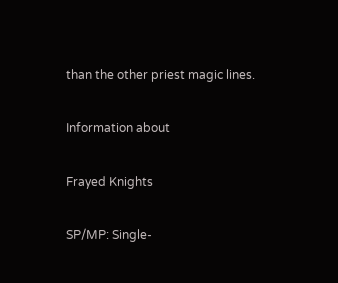than the other priest magic lines.

Information about

Frayed Knights

SP/MP: Single-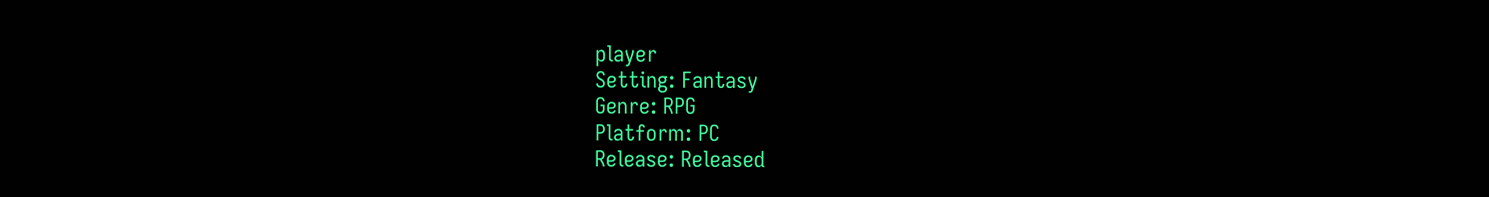player
Setting: Fantasy
Genre: RPG
Platform: PC
Release: Released